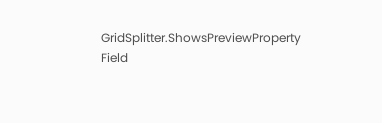GridSplitter.ShowsPreviewProperty Field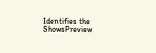Identifies the ShowsPreview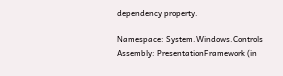dependency property.

Namespace: System.Windows.Controls
Assembly: PresentationFramework (in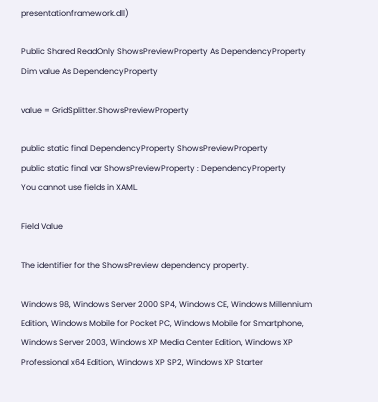presentationframework.dll)

Public Shared ReadOnly ShowsPreviewProperty As DependencyProperty
Dim value As DependencyProperty

value = GridSplitter.ShowsPreviewProperty

public static final DependencyProperty ShowsPreviewProperty
public static final var ShowsPreviewProperty : DependencyProperty
You cannot use fields in XAML.

Field Value

The identifier for the ShowsPreview dependency property.

Windows 98, Windows Server 2000 SP4, Windows CE, Windows Millennium Edition, Windows Mobile for Pocket PC, Windows Mobile for Smartphone, Windows Server 2003, Windows XP Media Center Edition, Windows XP Professional x64 Edition, Windows XP SP2, Windows XP Starter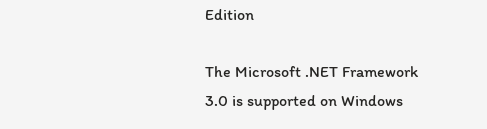Edition

The Microsoft .NET Framework 3.0 is supported on Windows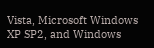Vista, Microsoft Windows XP SP2, and Windows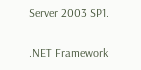Server 2003 SP1.

.NET Framework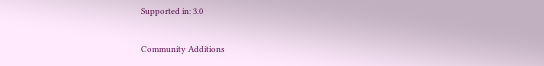Supported in: 3.0

Community Additions